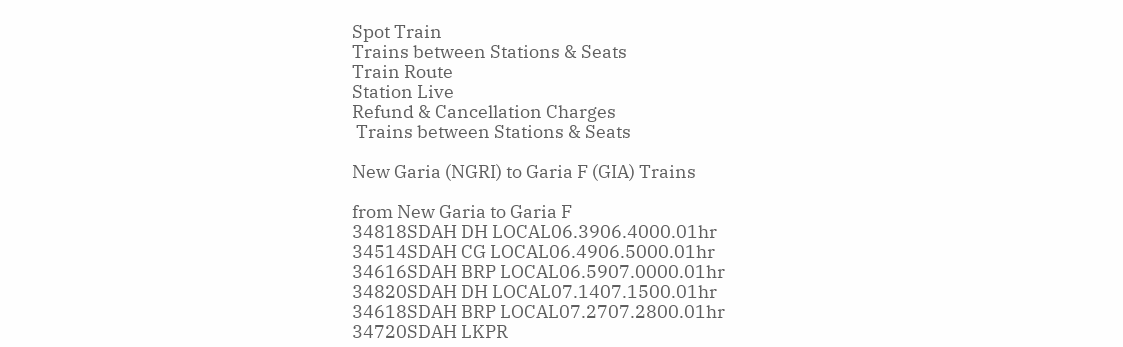Spot Train
Trains between Stations & Seats
Train Route
Station Live
Refund & Cancellation Charges
 Trains between Stations & Seats

New Garia (NGRI) to Garia F (GIA) Trains

from New Garia to Garia F
34818SDAH DH LOCAL06.3906.4000.01hr
34514SDAH CG LOCAL06.4906.5000.01hr
34616SDAH BRP LOCAL06.5907.0000.01hr
34820SDAH DH LOCAL07.1407.1500.01hr
34618SDAH BRP LOCAL07.2707.2800.01hr
34720SDAH LKPR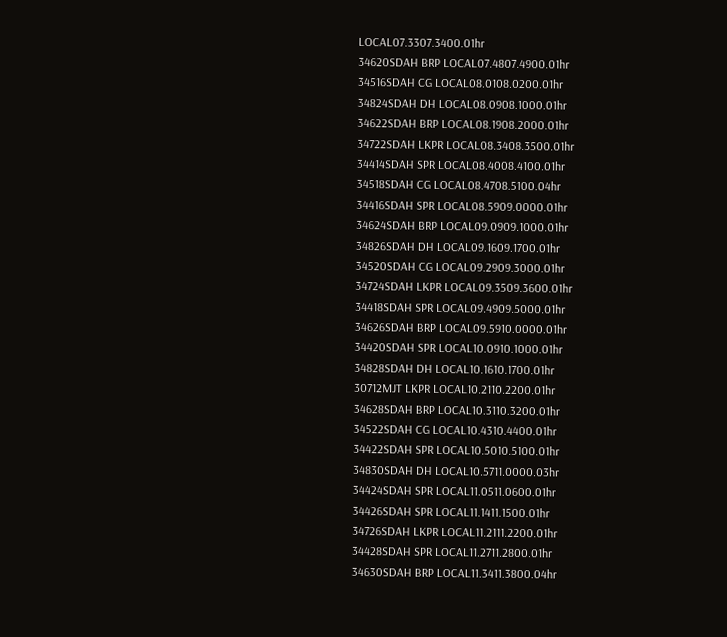LOCAL07.3307.3400.01hr
34620SDAH BRP LOCAL07.4807.4900.01hr
34516SDAH CG LOCAL08.0108.0200.01hr
34824SDAH DH LOCAL08.0908.1000.01hr
34622SDAH BRP LOCAL08.1908.2000.01hr
34722SDAH LKPR LOCAL08.3408.3500.01hr
34414SDAH SPR LOCAL08.4008.4100.01hr
34518SDAH CG LOCAL08.4708.5100.04hr
34416SDAH SPR LOCAL08.5909.0000.01hr
34624SDAH BRP LOCAL09.0909.1000.01hr
34826SDAH DH LOCAL09.1609.1700.01hr
34520SDAH CG LOCAL09.2909.3000.01hr
34724SDAH LKPR LOCAL09.3509.3600.01hr
34418SDAH SPR LOCAL09.4909.5000.01hr
34626SDAH BRP LOCAL09.5910.0000.01hr
34420SDAH SPR LOCAL10.0910.1000.01hr
34828SDAH DH LOCAL10.1610.1700.01hr
30712MJT LKPR LOCAL10.2110.2200.01hr
34628SDAH BRP LOCAL10.3110.3200.01hr
34522SDAH CG LOCAL10.4310.4400.01hr
34422SDAH SPR LOCAL10.5010.5100.01hr
34830SDAH DH LOCAL10.5711.0000.03hr
34424SDAH SPR LOCAL11.0511.0600.01hr
34426SDAH SPR LOCAL11.1411.1500.01hr
34726SDAH LKPR LOCAL11.2111.2200.01hr
34428SDAH SPR LOCAL11.2711.2800.01hr
34630SDAH BRP LOCAL11.3411.3800.04hr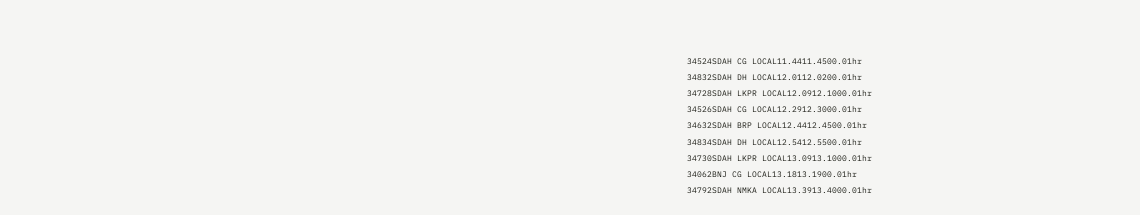34524SDAH CG LOCAL11.4411.4500.01hr
34832SDAH DH LOCAL12.0112.0200.01hr
34728SDAH LKPR LOCAL12.0912.1000.01hr
34526SDAH CG LOCAL12.2912.3000.01hr
34632SDAH BRP LOCAL12.4412.4500.01hr
34834SDAH DH LOCAL12.5412.5500.01hr
34730SDAH LKPR LOCAL13.0913.1000.01hr
34062BNJ CG LOCAL13.1813.1900.01hr
34792SDAH NMKA LOCAL13.3913.4000.01hr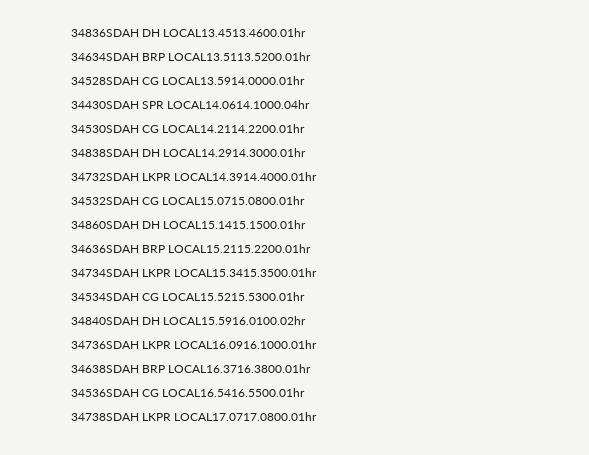34836SDAH DH LOCAL13.4513.4600.01hr
34634SDAH BRP LOCAL13.5113.5200.01hr
34528SDAH CG LOCAL13.5914.0000.01hr
34430SDAH SPR LOCAL14.0614.1000.04hr
34530SDAH CG LOCAL14.2114.2200.01hr
34838SDAH DH LOCAL14.2914.3000.01hr
34732SDAH LKPR LOCAL14.3914.4000.01hr
34532SDAH CG LOCAL15.0715.0800.01hr
34860SDAH DH LOCAL15.1415.1500.01hr
34636SDAH BRP LOCAL15.2115.2200.01hr
34734SDAH LKPR LOCAL15.3415.3500.01hr
34534SDAH CG LOCAL15.5215.5300.01hr
34840SDAH DH LOCAL15.5916.0100.02hr
34736SDAH LKPR LOCAL16.0916.1000.01hr
34638SDAH BRP LOCAL16.3716.3800.01hr
34536SDAH CG LOCAL16.5416.5500.01hr
34738SDAH LKPR LOCAL17.0717.0800.01hr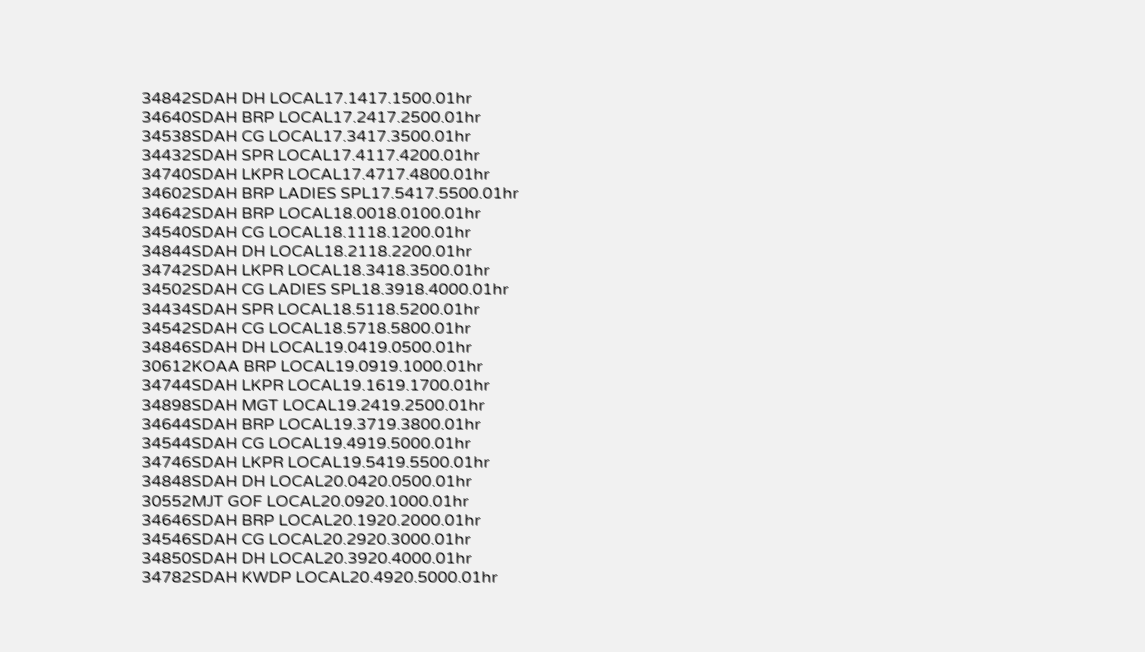34842SDAH DH LOCAL17.1417.1500.01hr
34640SDAH BRP LOCAL17.2417.2500.01hr
34538SDAH CG LOCAL17.3417.3500.01hr
34432SDAH SPR LOCAL17.4117.4200.01hr
34740SDAH LKPR LOCAL17.4717.4800.01hr
34602SDAH BRP LADIES SPL17.5417.5500.01hr
34642SDAH BRP LOCAL18.0018.0100.01hr
34540SDAH CG LOCAL18.1118.1200.01hr
34844SDAH DH LOCAL18.2118.2200.01hr
34742SDAH LKPR LOCAL18.3418.3500.01hr
34502SDAH CG LADIES SPL18.3918.4000.01hr
34434SDAH SPR LOCAL18.5118.5200.01hr
34542SDAH CG LOCAL18.5718.5800.01hr
34846SDAH DH LOCAL19.0419.0500.01hr
30612KOAA BRP LOCAL19.0919.1000.01hr
34744SDAH LKPR LOCAL19.1619.1700.01hr
34898SDAH MGT LOCAL19.2419.2500.01hr
34644SDAH BRP LOCAL19.3719.3800.01hr
34544SDAH CG LOCAL19.4919.5000.01hr
34746SDAH LKPR LOCAL19.5419.5500.01hr
34848SDAH DH LOCAL20.0420.0500.01hr
30552MJT GOF LOCAL20.0920.1000.01hr
34646SDAH BRP LOCAL20.1920.2000.01hr
34546SDAH CG LOCAL20.2920.3000.01hr
34850SDAH DH LOCAL20.3920.4000.01hr
34782SDAH KWDP LOCAL20.4920.5000.01hr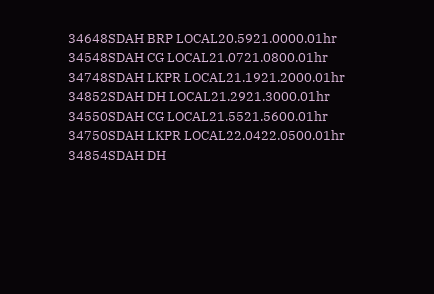34648SDAH BRP LOCAL20.5921.0000.01hr
34548SDAH CG LOCAL21.0721.0800.01hr
34748SDAH LKPR LOCAL21.1921.2000.01hr
34852SDAH DH LOCAL21.2921.3000.01hr
34550SDAH CG LOCAL21.5521.5600.01hr
34750SDAH LKPR LOCAL22.0422.0500.01hr
34854SDAH DH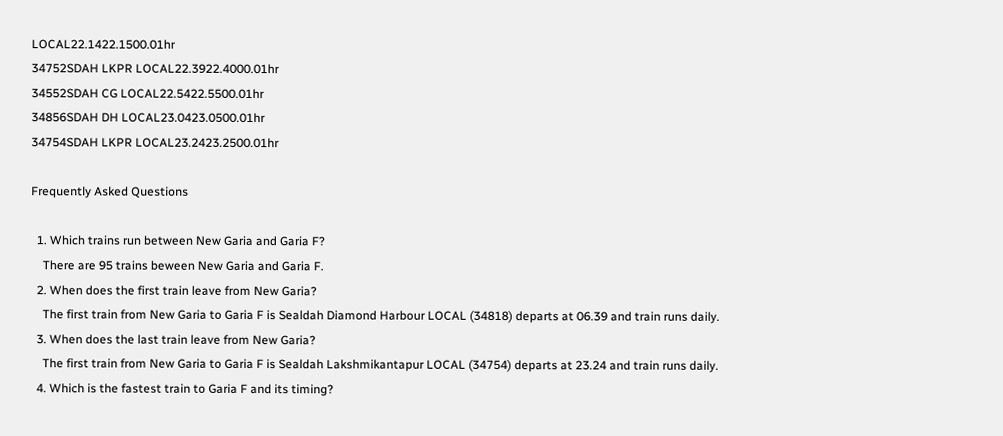LOCAL22.1422.1500.01hr
34752SDAH LKPR LOCAL22.3922.4000.01hr
34552SDAH CG LOCAL22.5422.5500.01hr
34856SDAH DH LOCAL23.0423.0500.01hr
34754SDAH LKPR LOCAL23.2423.2500.01hr

Frequently Asked Questions

  1. Which trains run between New Garia and Garia F?
    There are 95 trains beween New Garia and Garia F.
  2. When does the first train leave from New Garia?
    The first train from New Garia to Garia F is Sealdah Diamond Harbour LOCAL (34818) departs at 06.39 and train runs daily.
  3. When does the last train leave from New Garia?
    The first train from New Garia to Garia F is Sealdah Lakshmikantapur LOCAL (34754) departs at 23.24 and train runs daily.
  4. Which is the fastest train to Garia F and its timing?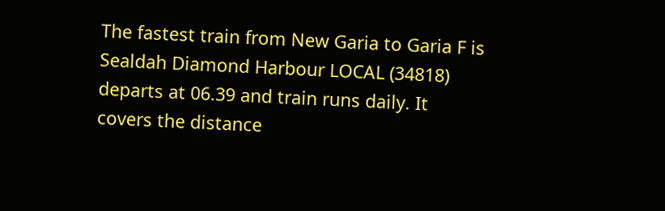The fastest train from New Garia to Garia F is Sealdah Diamond Harbour LOCAL (34818) departs at 06.39 and train runs daily. It covers the distance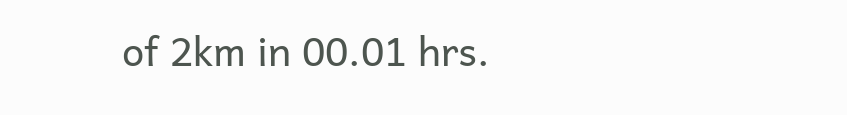of 2km in 00.01 hrs.